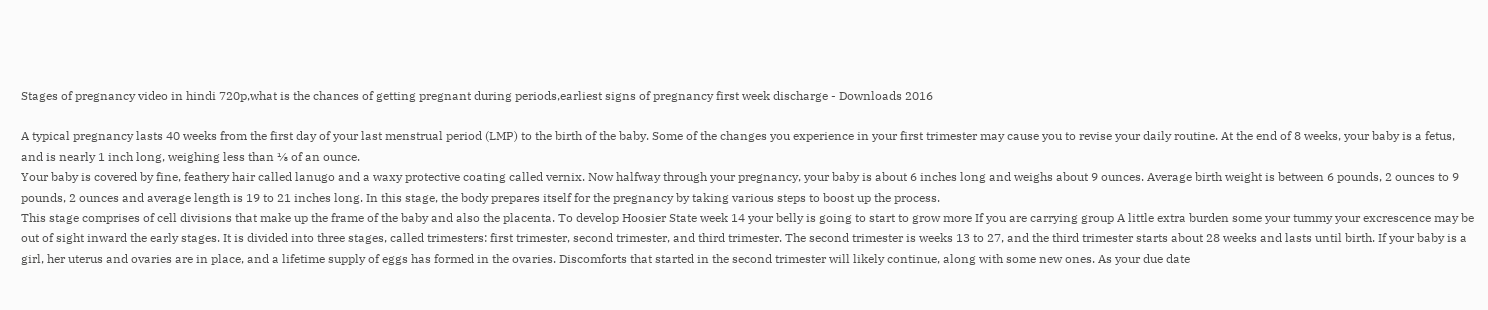Stages of pregnancy video in hindi 720p,what is the chances of getting pregnant during periods,earliest signs of pregnancy first week discharge - Downloads 2016

A typical pregnancy lasts 40 weeks from the first day of your last menstrual period (LMP) to the birth of the baby. Some of the changes you experience in your first trimester may cause you to revise your daily routine. At the end of 8 weeks, your baby is a fetus, and is nearly 1 inch long, weighing less than ⅛ of an ounce.
Your baby is covered by fine, feathery hair called lanugo and a waxy protective coating called vernix. Now halfway through your pregnancy, your baby is about 6 inches long and weighs about 9 ounces. Average birth weight is between 6 pounds, 2 ounces to 9 pounds, 2 ounces and average length is 19 to 21 inches long. In this stage, the body prepares itself for the pregnancy by taking various steps to boost up the process.
This stage comprises of cell divisions that make up the frame of the baby and also the placenta. To develop Hoosier State week 14 your belly is going to start to grow more If you are carrying group A little extra burden some your tummy your excrescence may be out of sight inward the early stages. It is divided into three stages, called trimesters: first trimester, second trimester, and third trimester. The second trimester is weeks 13 to 27, and the third trimester starts about 28 weeks and lasts until birth. If your baby is a girl, her uterus and ovaries are in place, and a lifetime supply of eggs has formed in the ovaries. Discomforts that started in the second trimester will likely continue, along with some new ones. As your due date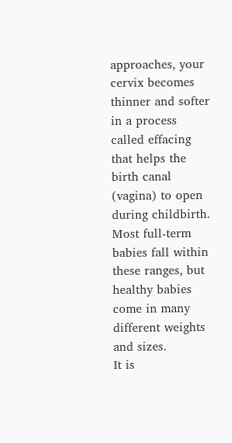approaches, your cervix becomes thinner and softer in a process called effacing that helps the birth canal (vagina) to open during childbirth. Most full-term babies fall within these ranges, but healthy babies come in many different weights and sizes.
It is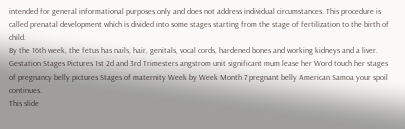intended for general informational purposes only and does not address individual circumstances. This procedure is called prenatal development which is divided into some stages starting from the stage of fertilization to the birth of child.
By the 16th week, the fetus has nails, hair, genitals, vocal cords, hardened bones and working kidneys and a liver. Gestation Stages Pictures 1st 2d and 3rd Trimesters angstrom unit significant mum lease her Word touch her stages of pregnancy belly pictures Stages of maternity Week by Week Month 7 pregnant belly American Samoa your spoil continues.
This slide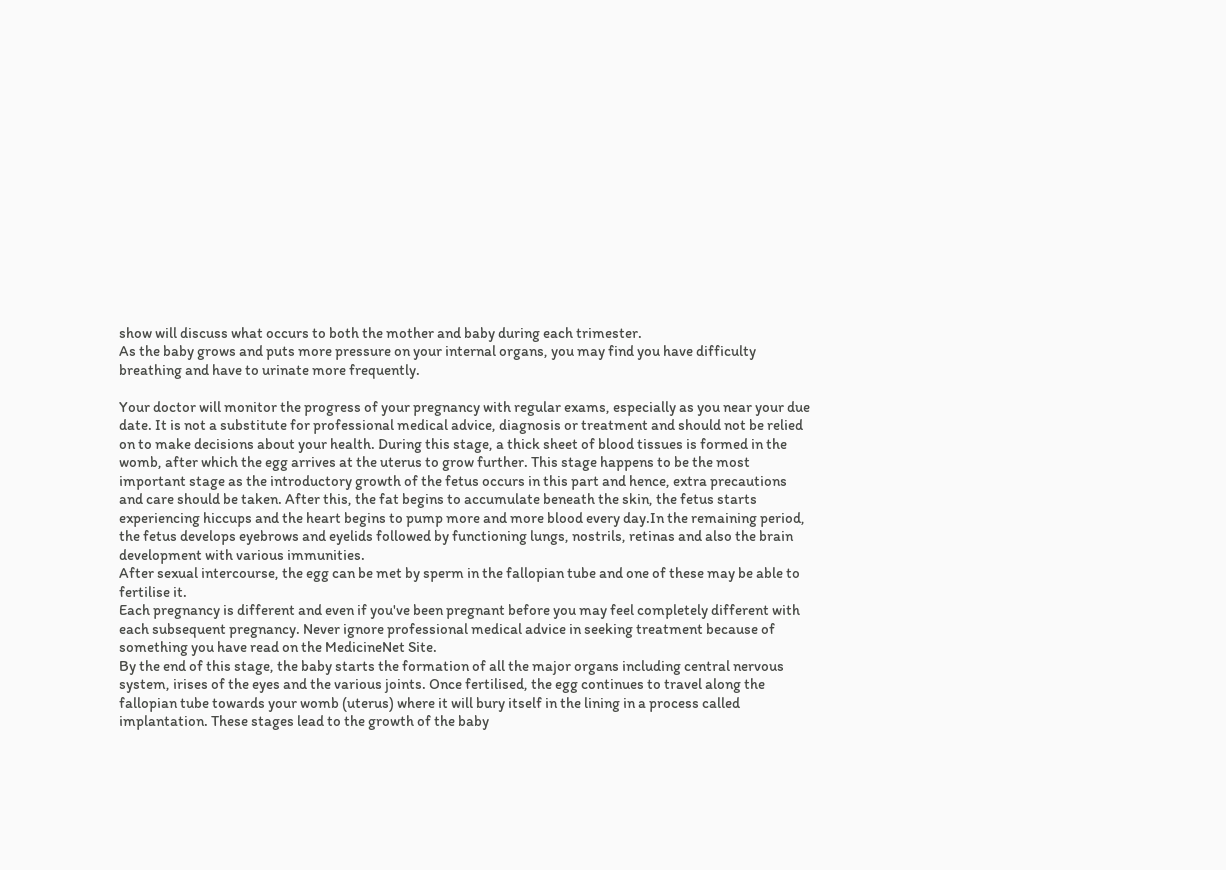show will discuss what occurs to both the mother and baby during each trimester.
As the baby grows and puts more pressure on your internal organs, you may find you have difficulty breathing and have to urinate more frequently.

Your doctor will monitor the progress of your pregnancy with regular exams, especially as you near your due date. It is not a substitute for professional medical advice, diagnosis or treatment and should not be relied on to make decisions about your health. During this stage, a thick sheet of blood tissues is formed in the womb, after which the egg arrives at the uterus to grow further. This stage happens to be the most important stage as the introductory growth of the fetus occurs in this part and hence, extra precautions and care should be taken. After this, the fat begins to accumulate beneath the skin, the fetus starts experiencing hiccups and the heart begins to pump more and more blood every day.In the remaining period, the fetus develops eyebrows and eyelids followed by functioning lungs, nostrils, retinas and also the brain development with various immunities.
After sexual intercourse, the egg can be met by sperm in the fallopian tube and one of these may be able to fertilise it.
Each pregnancy is different and even if you've been pregnant before you may feel completely different with each subsequent pregnancy. Never ignore professional medical advice in seeking treatment because of something you have read on the MedicineNet Site.
By the end of this stage, the baby starts the formation of all the major organs including central nervous system, irises of the eyes and the various joints. Once fertilised, the egg continues to travel along the fallopian tube towards your womb (uterus) where it will bury itself in the lining in a process called implantation. These stages lead to the growth of the baby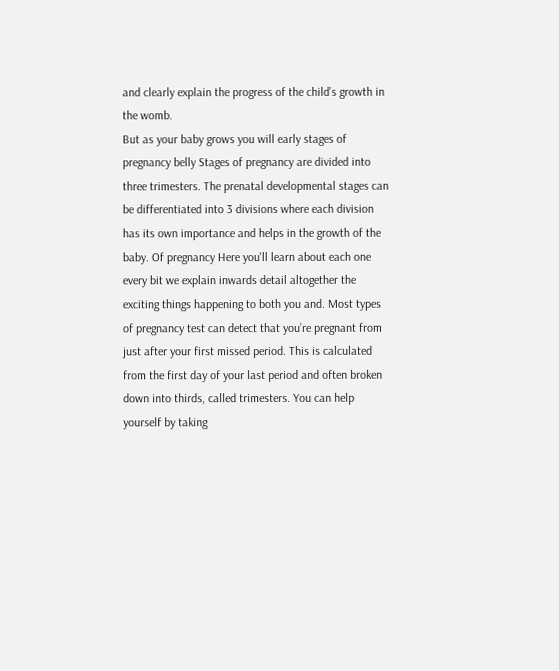and clearly explain the progress of the child’s growth in the womb.
But as your baby grows you will early stages of pregnancy belly Stages of pregnancy are divided into three trimesters. The prenatal developmental stages can be differentiated into 3 divisions where each division has its own importance and helps in the growth of the baby. Of pregnancy Here you'll learn about each one every bit we explain inwards detail altogether the exciting things happening to both you and. Most types of pregnancy test can detect that you’re pregnant from just after your first missed period. This is calculated from the first day of your last period and often broken down into thirds, called trimesters. You can help yourself by taking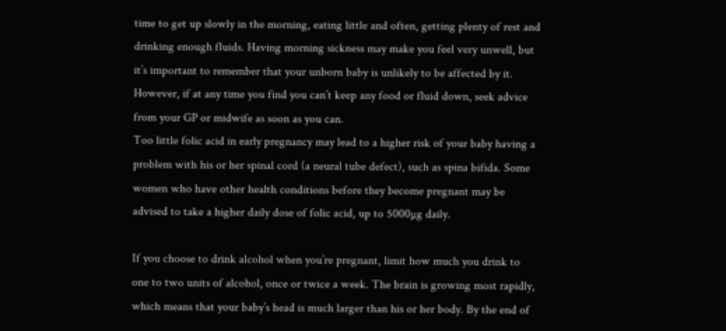time to get up slowly in the morning, eating little and often, getting plenty of rest and drinking enough fluids. Having morning sickness may make you feel very unwell, but it’s important to remember that your unborn baby is unlikely to be affected by it. However, if at any time you find you can’t keep any food or fluid down, seek advice from your GP or midwife as soon as you can.
Too little folic acid in early pregnancy may lead to a higher risk of your baby having a problem with his or her spinal cord (a neural tube defect), such as spina bifida. Some women who have other health conditions before they become pregnant may be advised to take a higher daily dose of folic acid, up to 5000µg daily.

If you choose to drink alcohol when you’re pregnant, limit how much you drink to one to two units of alcohol, once or twice a week. The brain is growing most rapidly, which means that your baby’s head is much larger than his or her body. By the end of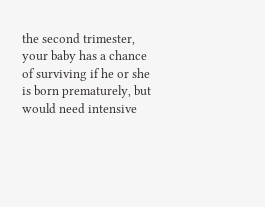the second trimester, your baby has a chance of surviving if he or she is born prematurely, but would need intensive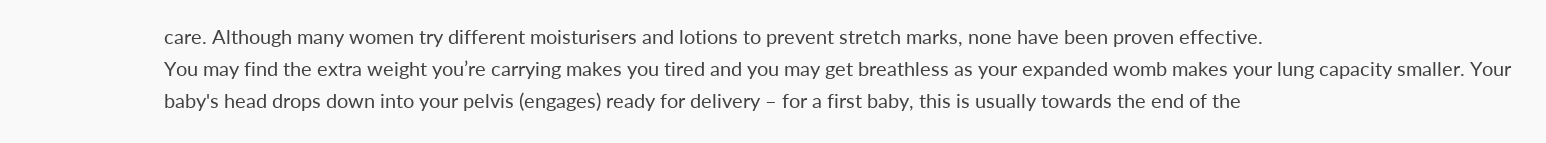care. Although many women try different moisturisers and lotions to prevent stretch marks, none have been proven effective.
You may find the extra weight you’re carrying makes you tired and you may get breathless as your expanded womb makes your lung capacity smaller. Your baby's head drops down into your pelvis (engages) ready for delivery – for a first baby, this is usually towards the end of the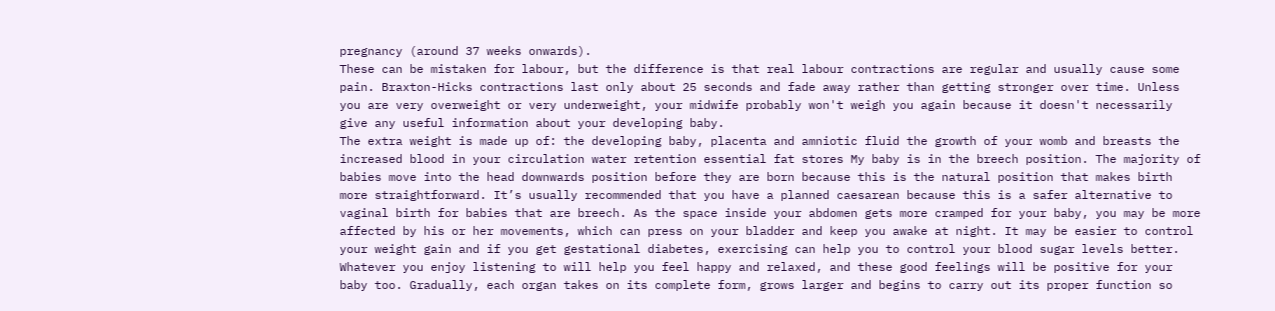pregnancy (around 37 weeks onwards).
These can be mistaken for labour, but the difference is that real labour contractions are regular and usually cause some pain. Braxton-Hicks contractions last only about 25 seconds and fade away rather than getting stronger over time. Unless you are very overweight or very underweight, your midwife probably won't weigh you again because it doesn't necessarily give any useful information about your developing baby.
The extra weight is made up of: the developing baby, placenta and amniotic fluid the growth of your womb and breasts the increased blood in your circulation water retention essential fat stores My baby is in the breech position. The majority of babies move into the head downwards position before they are born because this is the natural position that makes birth more straightforward. It’s usually recommended that you have a planned caesarean because this is a safer alternative to vaginal birth for babies that are breech. As the space inside your abdomen gets more cramped for your baby, you may be more affected by his or her movements, which can press on your bladder and keep you awake at night. It may be easier to control your weight gain and if you get gestational diabetes, exercising can help you to control your blood sugar levels better. Whatever you enjoy listening to will help you feel happy and relaxed, and these good feelings will be positive for your baby too. Gradually, each organ takes on its complete form, grows larger and begins to carry out its proper function so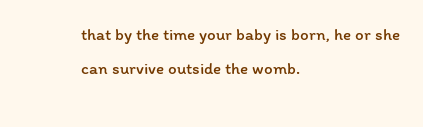that by the time your baby is born, he or she can survive outside the womb.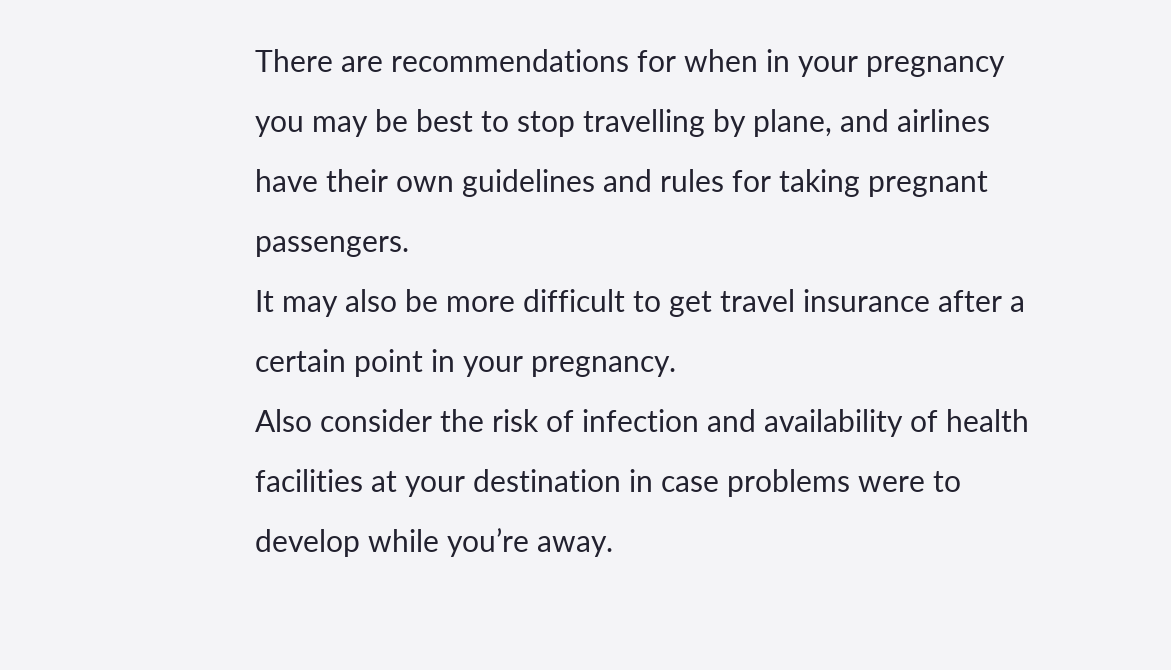There are recommendations for when in your pregnancy you may be best to stop travelling by plane, and airlines have their own guidelines and rules for taking pregnant passengers.
It may also be more difficult to get travel insurance after a certain point in your pregnancy.
Also consider the risk of infection and availability of health facilities at your destination in case problems were to develop while you’re away.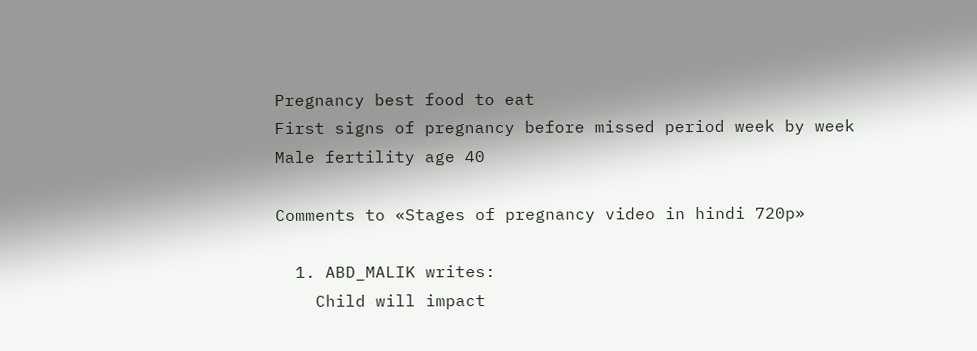Pregnancy best food to eat
First signs of pregnancy before missed period week by week
Male fertility age 40

Comments to «Stages of pregnancy video in hindi 720p»

  1. ABD_MALIK writes:
    Child will impact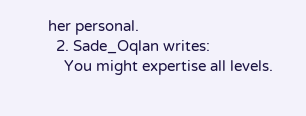her personal.
  2. Sade_Oqlan writes:
    You might expertise all levels.